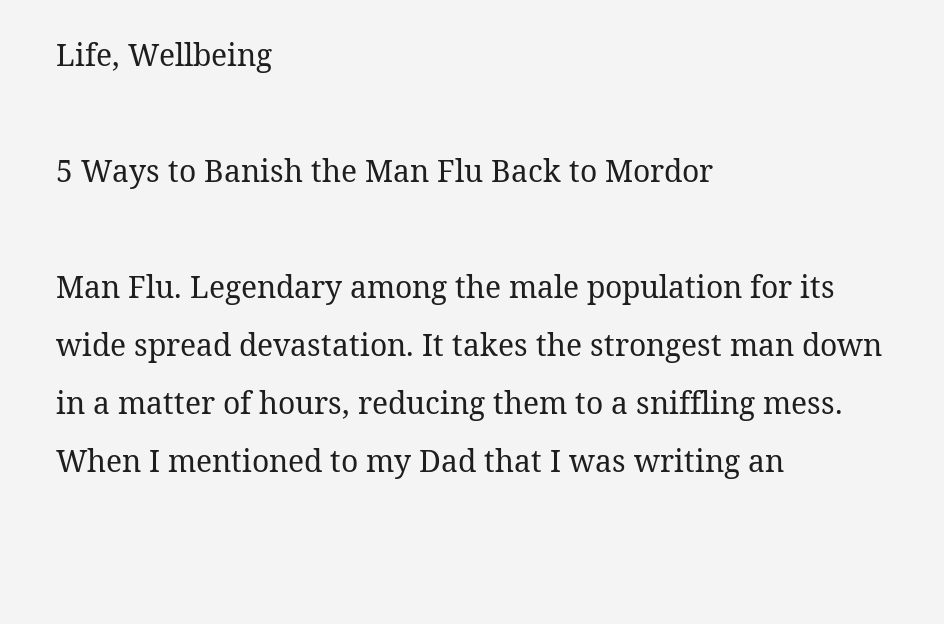Life, Wellbeing

5 Ways to Banish the Man Flu Back to Mordor

Man Flu. Legendary among the male population for its wide spread devastation. It takes the strongest man down in a matter of hours, reducing them to a sniffling mess. When I mentioned to my Dad that I was writing an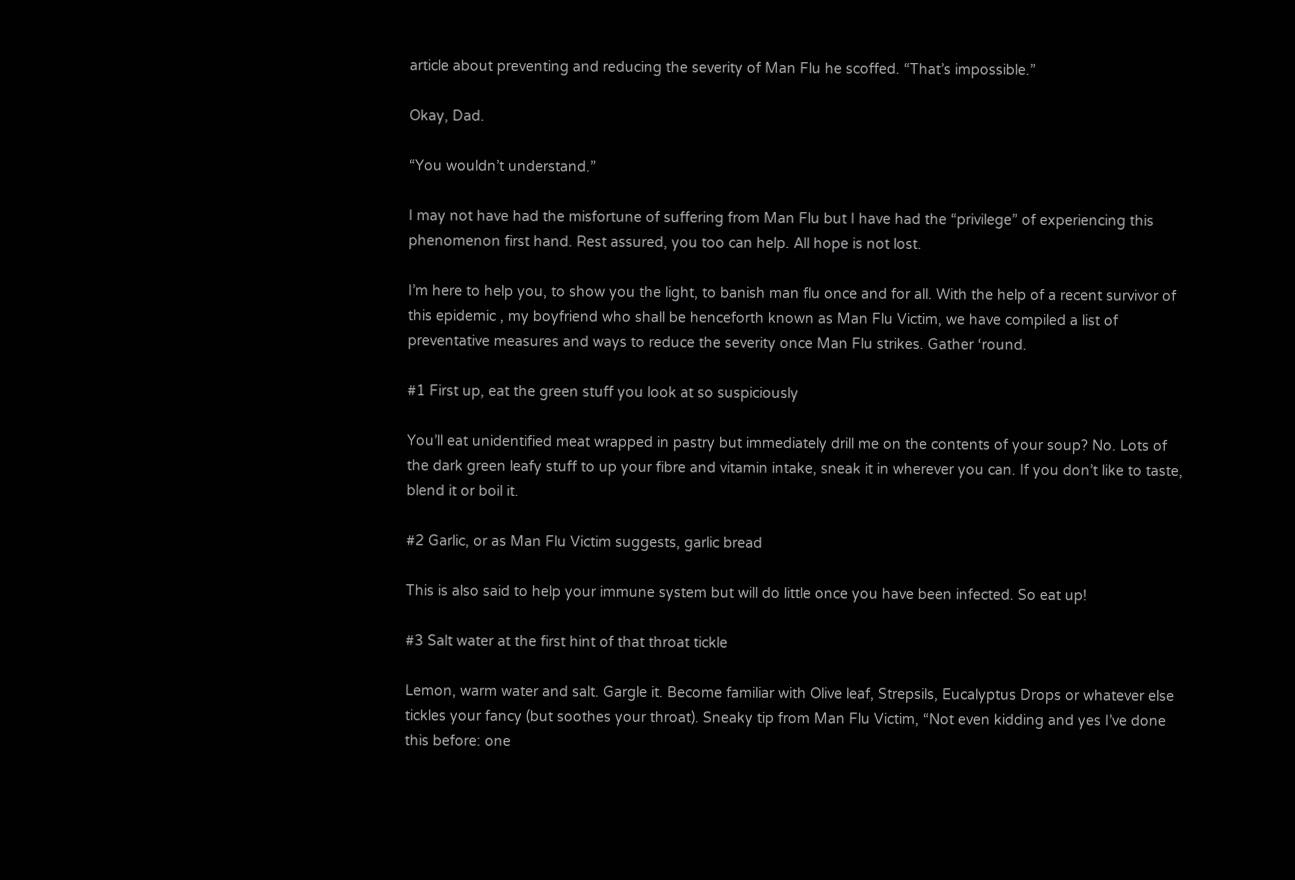article about preventing and reducing the severity of Man Flu he scoffed. “That’s impossible.”

Okay, Dad.

“You wouldn’t understand.”

I may not have had the misfortune of suffering from Man Flu but I have had the “privilege” of experiencing this phenomenon first hand. Rest assured, you too can help. All hope is not lost.

I’m here to help you, to show you the light, to banish man flu once and for all. With the help of a recent survivor of this epidemic , my boyfriend who shall be henceforth known as Man Flu Victim, we have compiled a list of preventative measures and ways to reduce the severity once Man Flu strikes. Gather ‘round.

#1 First up, eat the green stuff you look at so suspiciously

You’ll eat unidentified meat wrapped in pastry but immediately drill me on the contents of your soup? No. Lots of the dark green leafy stuff to up your fibre and vitamin intake, sneak it in wherever you can. If you don’t like to taste, blend it or boil it.

#2 Garlic, or as Man Flu Victim suggests, garlic bread

This is also said to help your immune system but will do little once you have been infected. So eat up!

#3 Salt water at the first hint of that throat tickle

Lemon, warm water and salt. Gargle it. Become familiar with Olive leaf, Strepsils, Eucalyptus Drops or whatever else tickles your fancy (but soothes your throat). Sneaky tip from Man Flu Victim, “Not even kidding and yes I’ve done this before: one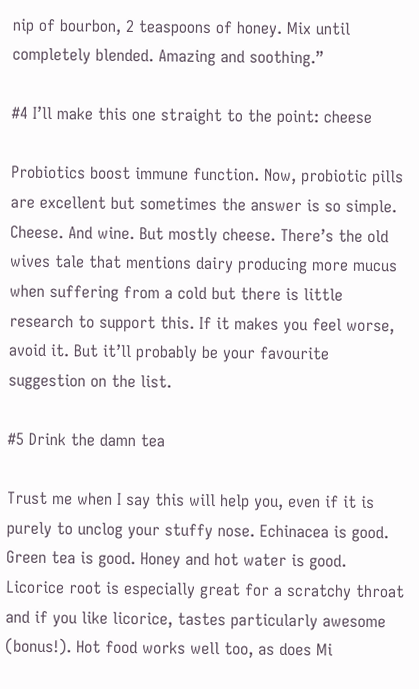nip of bourbon, 2 teaspoons of honey. Mix until completely blended. Amazing and soothing.”

#4 I’ll make this one straight to the point: cheese

Probiotics boost immune function. Now, probiotic pills are excellent but sometimes the answer is so simple. Cheese. And wine. But mostly cheese. There’s the old wives tale that mentions dairy producing more mucus when suffering from a cold but there is little research to support this. If it makes you feel worse, avoid it. But it’ll probably be your favourite suggestion on the list.

#5 Drink the damn tea

Trust me when I say this will help you, even if it is purely to unclog your stuffy nose. Echinacea is good. Green tea is good. Honey and hot water is good. Licorice root is especially great for a scratchy throat and if you like licorice, tastes particularly awesome (bonus!). Hot food works well too, as does Mi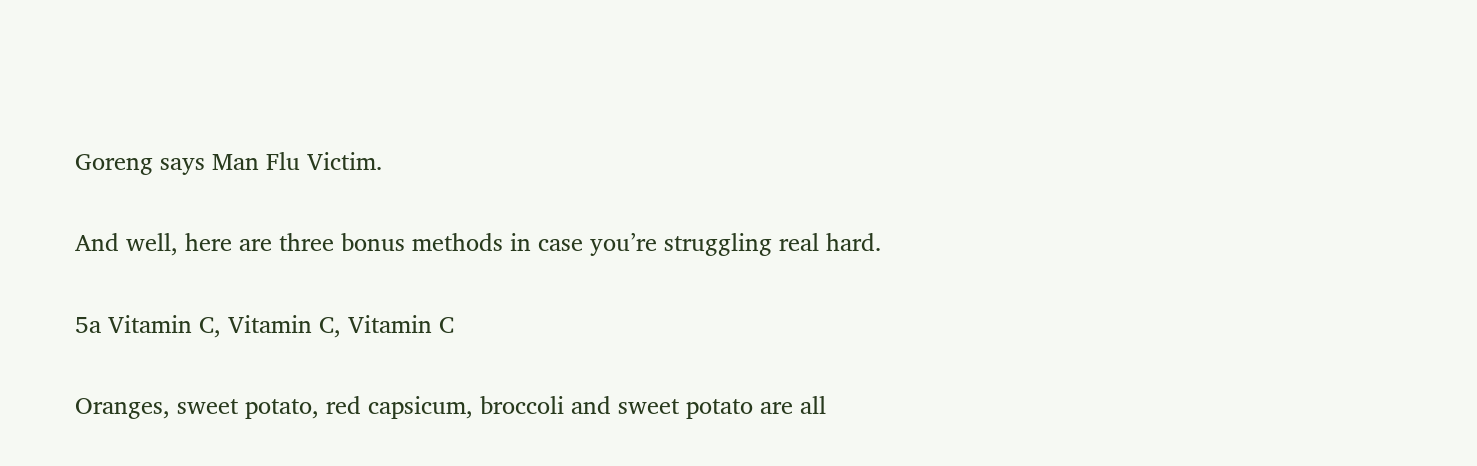Goreng says Man Flu Victim.

And well, here are three bonus methods in case you’re struggling real hard.

5a Vitamin C, Vitamin C, Vitamin C

Oranges, sweet potato, red capsicum, broccoli and sweet potato are all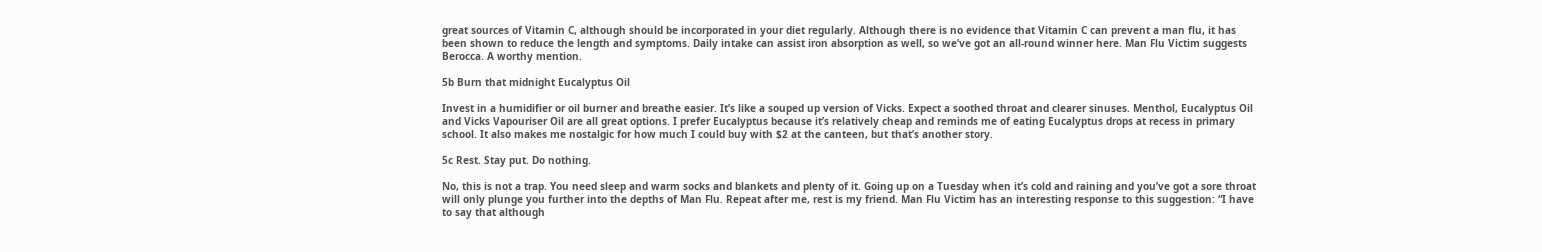great sources of Vitamin C, although should be incorporated in your diet regularly. Although there is no evidence that Vitamin C can prevent a man flu, it has been shown to reduce the length and symptoms. Daily intake can assist iron absorption as well, so we’ve got an all-round winner here. Man Flu Victim suggests Berocca. A worthy mention.

5b Burn that midnight Eucalyptus Oil

Invest in a humidifier or oil burner and breathe easier. It’s like a souped up version of Vicks. Expect a soothed throat and clearer sinuses. Menthol, Eucalyptus Oil and Vicks Vapouriser Oil are all great options. I prefer Eucalyptus because it’s relatively cheap and reminds me of eating Eucalyptus drops at recess in primary school. It also makes me nostalgic for how much I could buy with $2 at the canteen, but that’s another story.

5c Rest. Stay put. Do nothing.

No, this is not a trap. You need sleep and warm socks and blankets and plenty of it. Going up on a Tuesday when it’s cold and raining and you’ve got a sore throat will only plunge you further into the depths of Man Flu. Repeat after me, rest is my friend. Man Flu Victim has an interesting response to this suggestion: “I have to say that although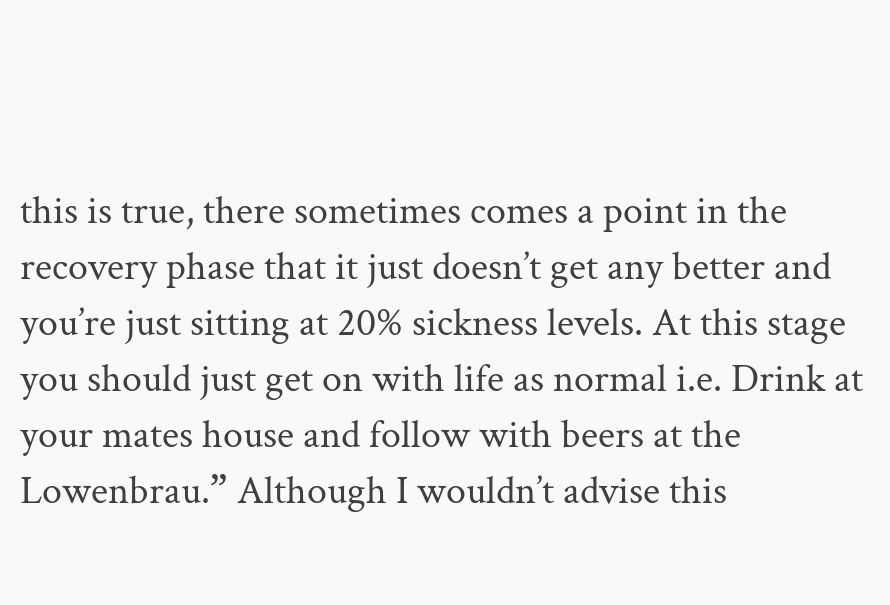this is true, there sometimes comes a point in the recovery phase that it just doesn’t get any better and you’re just sitting at 20% sickness levels. At this stage you should just get on with life as normal i.e. Drink at your mates house and follow with beers at the Lowenbrau.” Although I wouldn’t advise this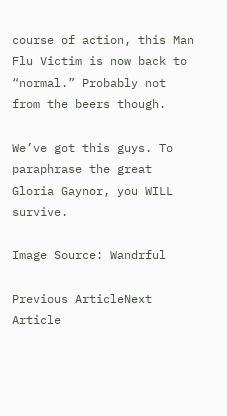course of action, this Man Flu Victim is now back to “normal.” Probably not from the beers though.

We’ve got this guys. To paraphrase the great Gloria Gaynor, you WILL survive.

Image Source: Wandrful

Previous ArticleNext Article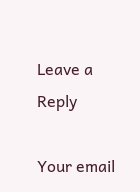Leave a Reply

Your email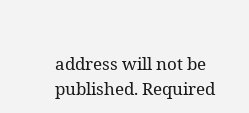address will not be published. Required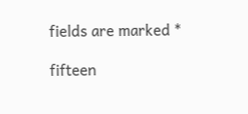fields are marked *

fifteen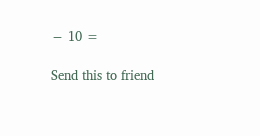− 10 =

Send this to friend